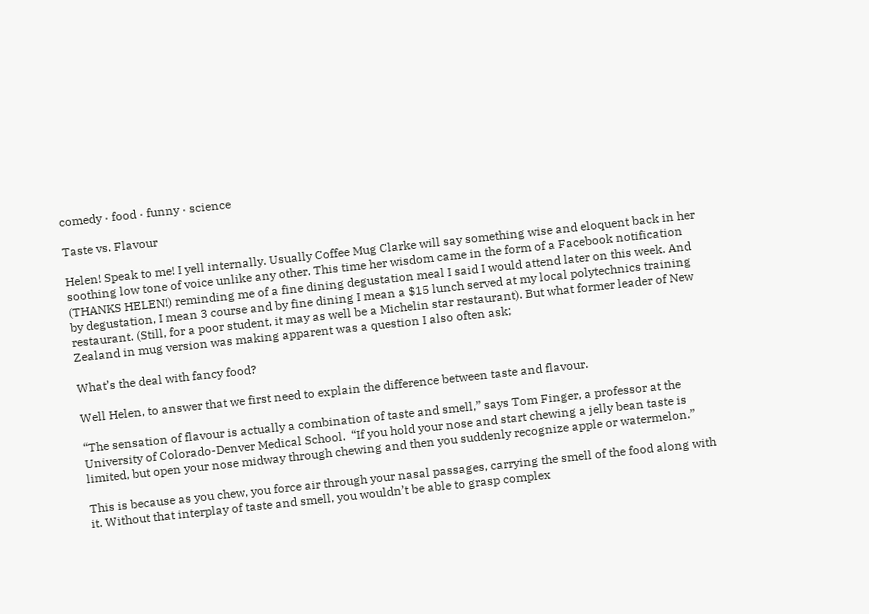comedy · food · funny · science

Taste vs. Flavour

Helen! Speak to me! I yell internally. Usually Coffee Mug Clarke will say something wise and eloquent back in her soothing low tone of voice unlike any other. This time her wisdom came in the form of a Facebook notification (THANKS HELEN!) reminding me of a fine dining degustation meal I said I would attend later on this week. And by degustation, I mean 3 course and by fine dining I mean a $15 lunch served at my local polytechnics training restaurant. (Still, for a poor student, it may as well be a Michelin star restaurant). But what former leader of New Zealand in mug version was making apparent was a question I also often ask;

What’s the deal with fancy food?

Well Helen, to answer that we first need to explain the difference between taste and flavour.

“The sensation of flavour is actually a combination of taste and smell,” says Tom Finger, a professor at the University of Colorado-Denver Medical School.  “If you hold your nose and start chewing a jelly bean taste is limited, but open your nose midway through chewing and then you suddenly recognize apple or watermelon.”

This is because as you chew, you force air through your nasal passages, carrying the smell of the food along with it. Without that interplay of taste and smell, you wouldn’t be able to grasp complex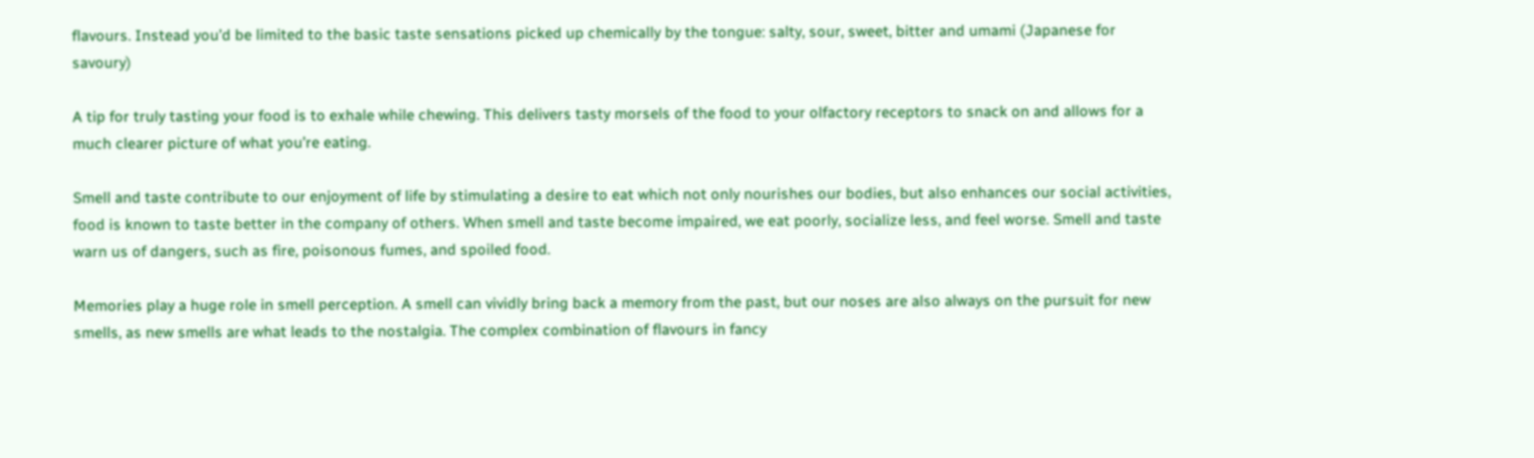flavours. Instead you’d be limited to the basic taste sensations picked up chemically by the tongue: salty, sour, sweet, bitter and umami (Japanese for savoury)

A tip for truly tasting your food is to exhale while chewing. This delivers tasty morsels of the food to your olfactory receptors to snack on and allows for a much clearer picture of what you’re eating.

Smell and taste contribute to our enjoyment of life by stimulating a desire to eat which not only nourishes our bodies, but also enhances our social activities, food is known to taste better in the company of others. When smell and taste become impaired, we eat poorly, socialize less, and feel worse. Smell and taste warn us of dangers, such as fire, poisonous fumes, and spoiled food.

Memories play a huge role in smell perception. A smell can vividly bring back a memory from the past, but our noses are also always on the pursuit for new smells, as new smells are what leads to the nostalgia. The complex combination of flavours in fancy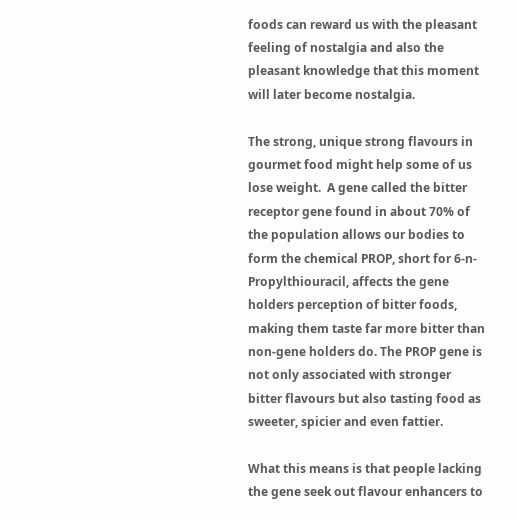foods can reward us with the pleasant feeling of nostalgia and also the pleasant knowledge that this moment will later become nostalgia.

The strong, unique strong flavours in gourmet food might help some of us lose weight.  A gene called the bitter receptor gene found in about 70% of the population allows our bodies to form the chemical PROP, short for 6-n-Propylthiouracil, affects the gene holders perception of bitter foods, making them taste far more bitter than non-gene holders do. The PROP gene is not only associated with stronger bitter flavours but also tasting food as sweeter, spicier and even fattier.

What this means is that people lacking the gene seek out flavour enhancers to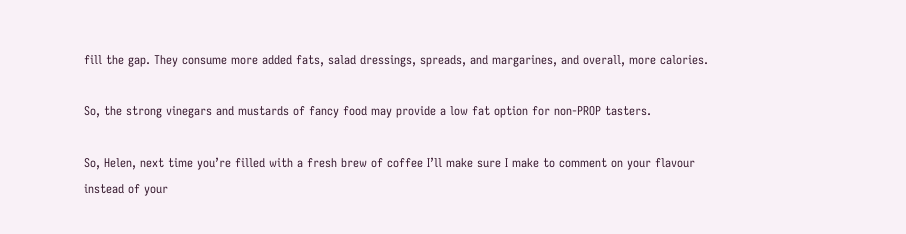fill the gap. They consume more added fats, salad dressings, spreads, and margarines, and overall, more calories.

So, the strong vinegars and mustards of fancy food may provide a low fat option for non-PROP tasters.

So, Helen, next time you’re filled with a fresh brew of coffee I’ll make sure I make to comment on your flavour instead of your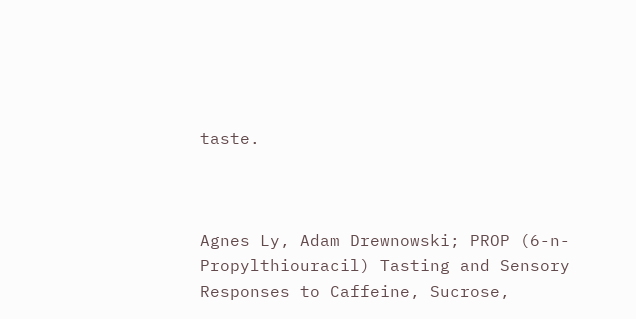taste.



Agnes Ly, Adam Drewnowski; PROP (6-n-Propylthiouracil) Tasting and Sensory Responses to Caffeine, Sucrose,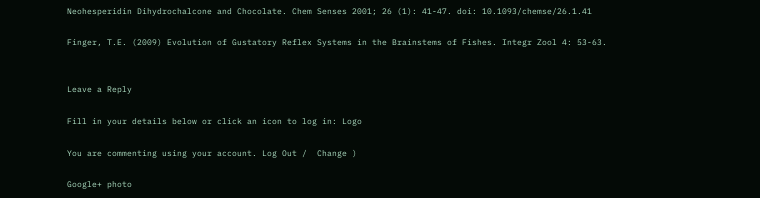Neohesperidin Dihydrochalcone and Chocolate. Chem Senses 2001; 26 (1): 41-47. doi: 10.1093/chemse/26.1.41

Finger, T.E. (2009) Evolution of Gustatory Reflex Systems in the Brainstems of Fishes. Integr Zool 4: 53-63.


Leave a Reply

Fill in your details below or click an icon to log in: Logo

You are commenting using your account. Log Out /  Change )

Google+ photo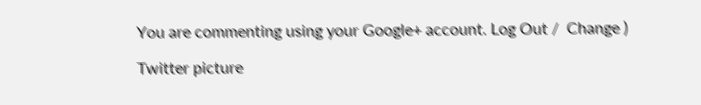You are commenting using your Google+ account. Log Out /  Change )

Twitter picture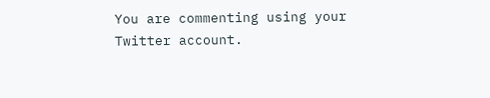You are commenting using your Twitter account.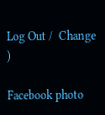Log Out /  Change )

Facebook photo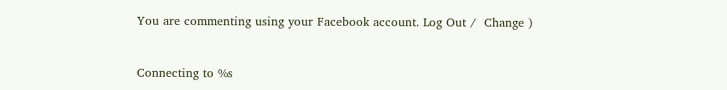You are commenting using your Facebook account. Log Out /  Change )


Connecting to %s